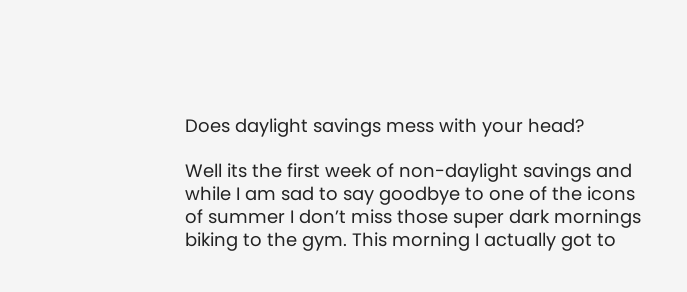Does daylight savings mess with your head?

Well its the first week of non-daylight savings and while I am sad to say goodbye to one of the icons of summer I don’t miss those super dark mornings biking to the gym. This morning I actually got to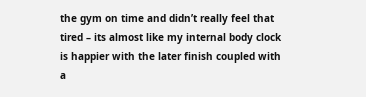the gym on time and didn’t really feel that tired – its almost like my internal body clock is happier with the later finish coupled with a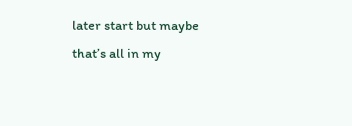later start but maybe that’s all in my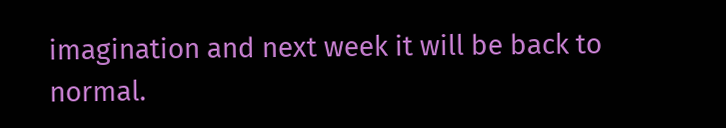imagination and next week it will be back to normal.